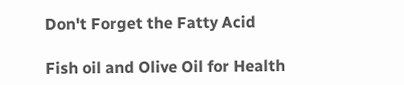Don't Forget the Fatty Acid

Fish oil and Olive Oil for Health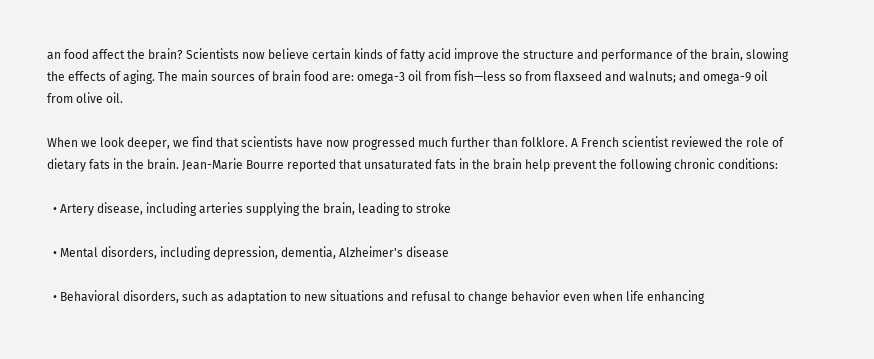an food affect the brain? Scientists now believe certain kinds of fatty acid improve the structure and performance of the brain, slowing the effects of aging. The main sources of brain food are: omega-3 oil from fish—less so from flaxseed and walnuts; and omega-9 oil from olive oil.

When we look deeper, we find that scientists have now progressed much further than folklore. A French scientist reviewed the role of dietary fats in the brain. Jean-Marie Bourre reported that unsaturated fats in the brain help prevent the following chronic conditions:

  • Artery disease, including arteries supplying the brain, leading to stroke

  • Mental disorders, including depression, dementia, Alzheimer's disease

  • Behavioral disorders, such as adaptation to new situations and refusal to change behavior even when life enhancing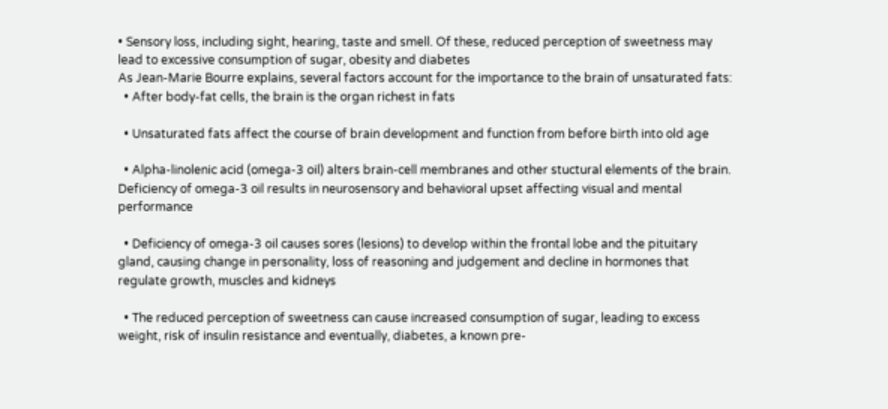• Sensory loss, including sight, hearing, taste and smell. Of these, reduced perception of sweetness may lead to excessive consumption of sugar, obesity and diabetes
As Jean-Marie Bourre explains, several factors account for the importance to the brain of unsaturated fats:
  • After body-fat cells, the brain is the organ richest in fats

  • Unsaturated fats affect the course of brain development and function from before birth into old age

  • Alpha-linolenic acid (omega-3 oil) alters brain-cell membranes and other stuctural elements of the brain. Deficiency of omega-3 oil results in neurosensory and behavioral upset affecting visual and mental performance

  • Deficiency of omega-3 oil causes sores (lesions) to develop within the frontal lobe and the pituitary gland, causing change in personality, loss of reasoning and judgement and decline in hormones that regulate growth, muscles and kidneys

  • The reduced perception of sweetness can cause increased consumption of sugar, leading to excess weight, risk of insulin resistance and eventually, diabetes, a known pre-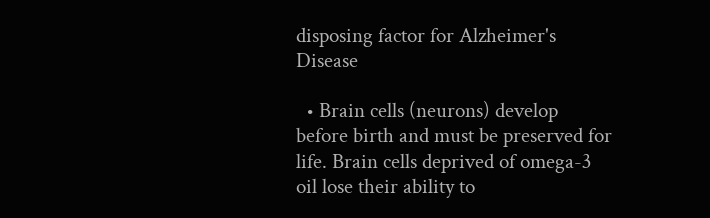disposing factor for Alzheimer's Disease

  • Brain cells (neurons) develop before birth and must be preserved for life. Brain cells deprived of omega-3 oil lose their ability to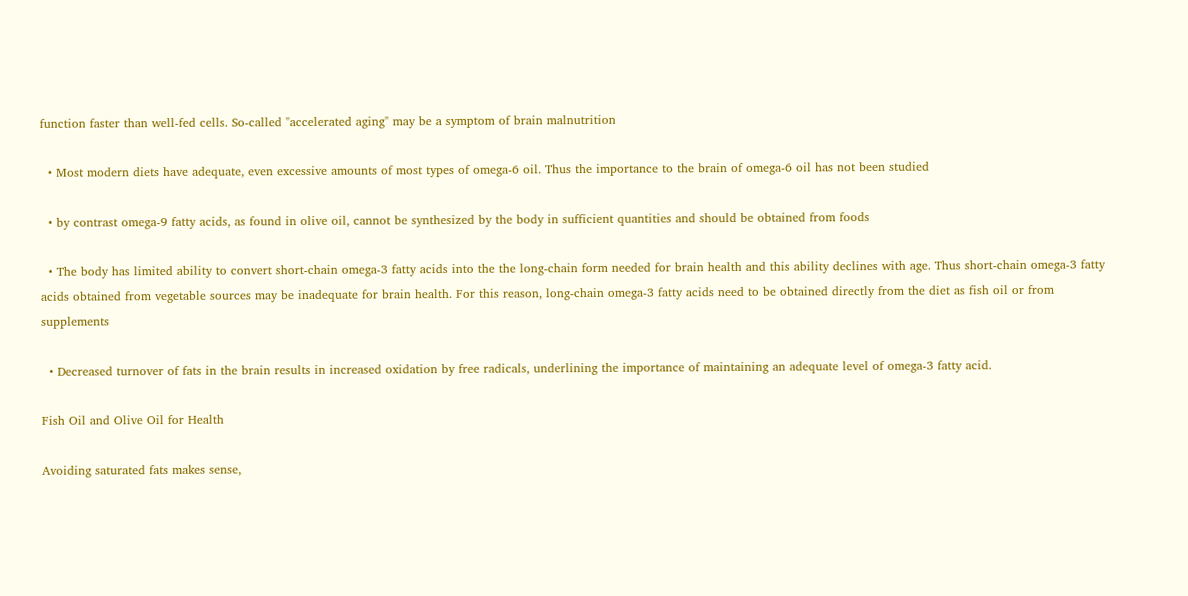function faster than well-fed cells. So-called "accelerated aging" may be a symptom of brain malnutrition

  • Most modern diets have adequate, even excessive amounts of most types of omega-6 oil. Thus the importance to the brain of omega-6 oil has not been studied

  • by contrast omega-9 fatty acids, as found in olive oil, cannot be synthesized by the body in sufficient quantities and should be obtained from foods

  • The body has limited ability to convert short-chain omega-3 fatty acids into the the long-chain form needed for brain health and this ability declines with age. Thus short-chain omega-3 fatty acids obtained from vegetable sources may be inadequate for brain health. For this reason, long-chain omega-3 fatty acids need to be obtained directly from the diet as fish oil or from supplements

  • Decreased turnover of fats in the brain results in increased oxidation by free radicals, underlining the importance of maintaining an adequate level of omega-3 fatty acid.

Fish Oil and Olive Oil for Health

Avoiding saturated fats makes sense,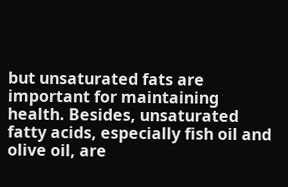but unsaturated fats are important for maintaining health. Besides, unsaturated fatty acids, especially fish oil and olive oil, are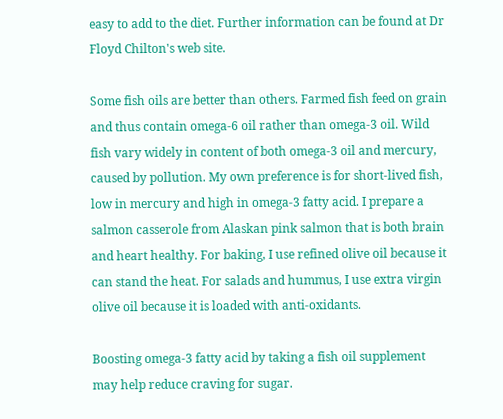easy to add to the diet. Further information can be found at Dr Floyd Chilton's web site.

Some fish oils are better than others. Farmed fish feed on grain and thus contain omega-6 oil rather than omega-3 oil. Wild fish vary widely in content of both omega-3 oil and mercury, caused by pollution. My own preference is for short-lived fish, low in mercury and high in omega-3 fatty acid. I prepare a salmon casserole from Alaskan pink salmon that is both brain and heart healthy. For baking, I use refined olive oil because it can stand the heat. For salads and hummus, I use extra virgin olive oil because it is loaded with anti-oxidants.

Boosting omega-3 fatty acid by taking a fish oil supplement may help reduce craving for sugar.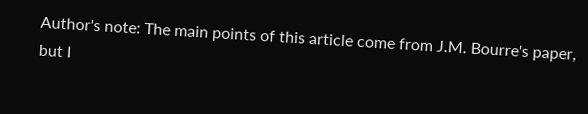Author's note: The main points of this article come from J.M. Bourre's paper, but I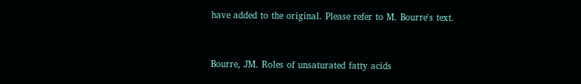have added to the original. Please refer to M. Bourre's text.


Bourre, JM. Roles of unsaturated fatty acids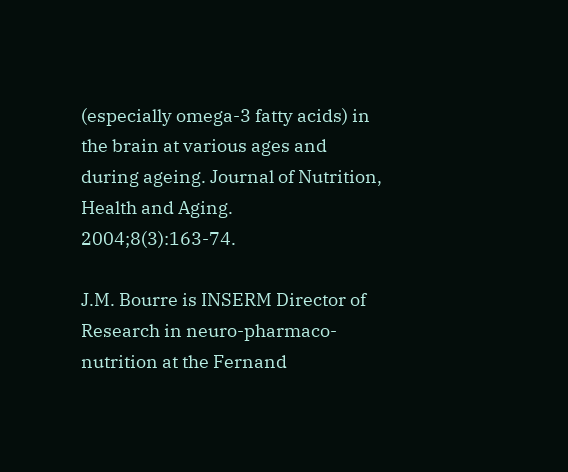(especially omega-3 fatty acids) in the brain at various ages and during ageing. Journal of Nutrition, Health and Aging. 2004;8(3):163-74.

J.M. Bourre is INSERM Director of Research in neuro-pharmaco-nutrition at the Fernand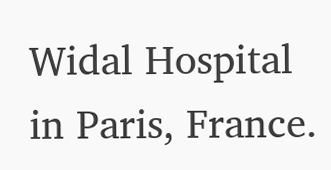Widal Hospital in Paris, France.